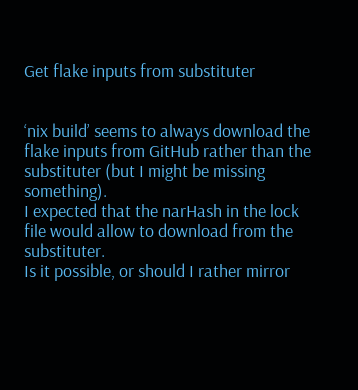Get flake inputs from substituter


‘nix build’ seems to always download the flake inputs from GitHub rather than the substituter (but I might be missing something).
I expected that the narHash in the lock file would allow to download from the substituter.
Is it possible, or should I rather mirror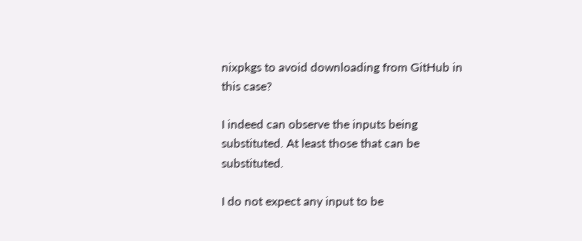nixpkgs to avoid downloading from GitHub in this case?

I indeed can observe the inputs being substituted. At least those that can be substituted.

I do not expect any input to be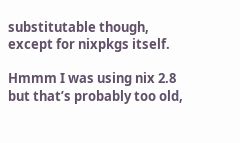substitutable though, except for nixpkgs itself.

Hmmm I was using nix 2.8 but that’s probably too old,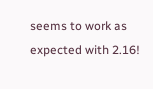seems to work as expected with 2.16!